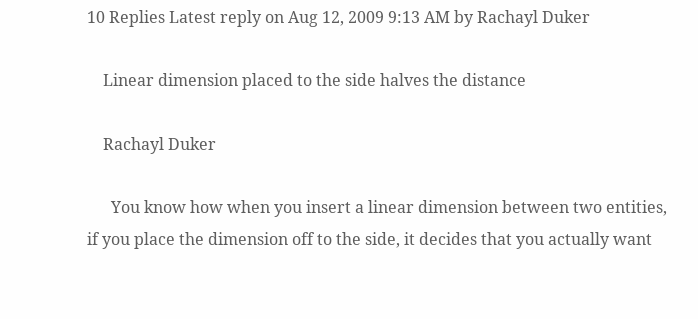10 Replies Latest reply on Aug 12, 2009 9:13 AM by Rachayl Duker

    Linear dimension placed to the side halves the distance

    Rachayl Duker

      You know how when you insert a linear dimension between two entities, if you place the dimension off to the side, it decides that you actually want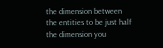the dimension between the entities to be just half the dimension you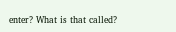enter? What is that called?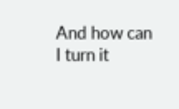And how can I turn it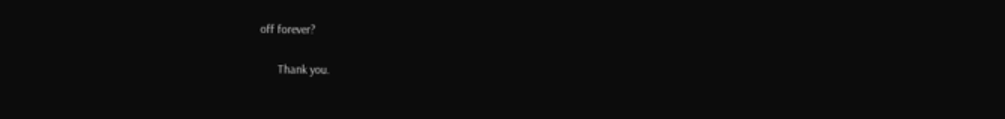off forever?

      Thank you.